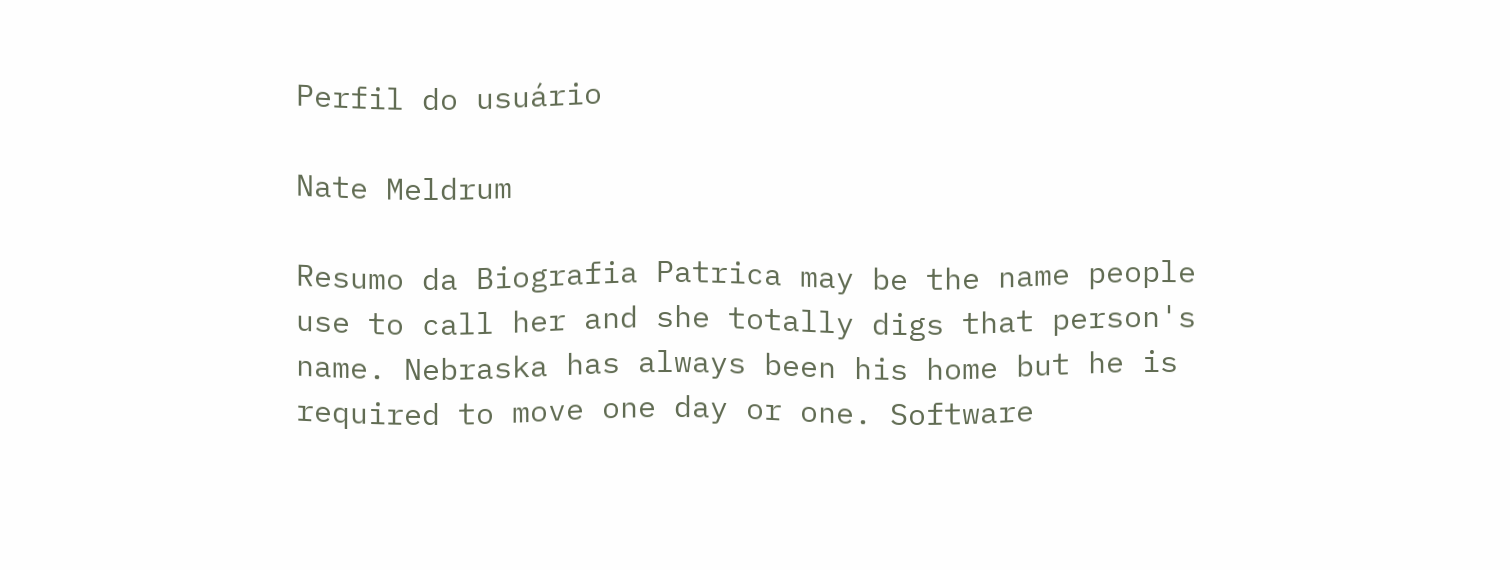Perfil do usuário

Nate Meldrum

Resumo da Biografia Patrica may be the name people use to call her and she totally digs that person's name. Nebraska has always been his home but he is required to move one day or one. Software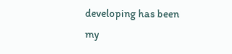developing has been my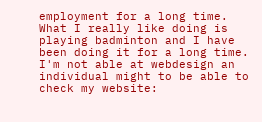employment for a long time. What I really like doing is playing badminton and I have been doing it for a long time. I'm not able at webdesign an individual might to be able to check my website: